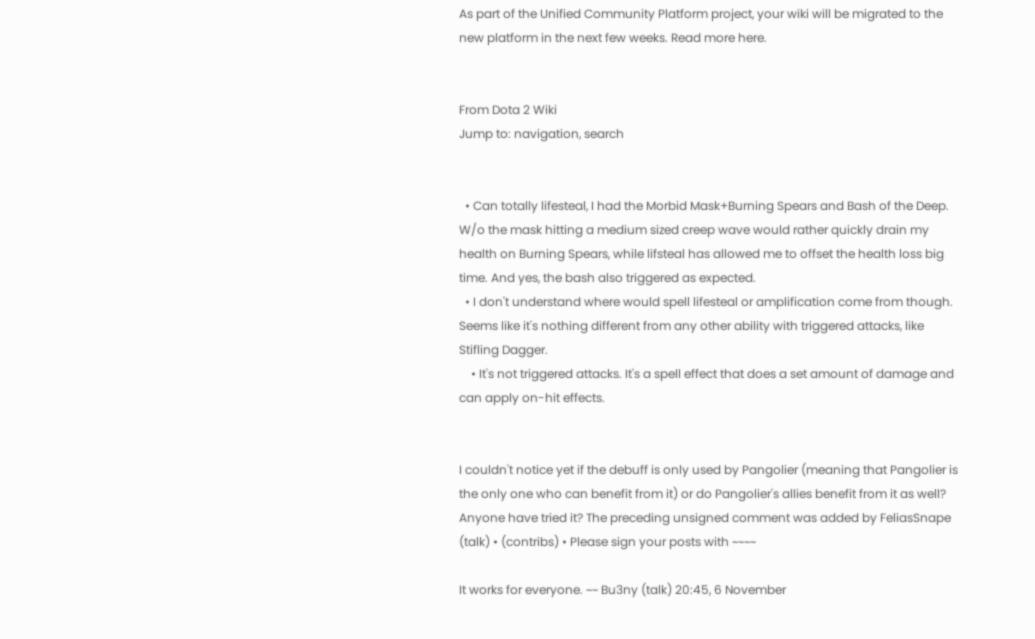As part of the Unified Community Platform project, your wiki will be migrated to the new platform in the next few weeks. Read more here.


From Dota 2 Wiki
Jump to: navigation, search


  • Can totally lifesteal, I had the Morbid Mask+Burning Spears and Bash of the Deep. W/o the mask hitting a medium sized creep wave would rather quickly drain my health on Burning Spears, while lifsteal has allowed me to offset the health loss big time. And yes, the bash also triggered as expected.
  • I don't understand where would spell lifesteal or amplification come from though. Seems like it's nothing different from any other ability with triggered attacks, like Stifling Dagger.
    • It's not triggered attacks. It's a spell effect that does a set amount of damage and can apply on-hit effects.


I couldn't notice yet if the debuff is only used by Pangolier (meaning that Pangolier is the only one who can benefit from it) or do Pangolier's allies benefit from it as well? Anyone have tried it? The preceding unsigned comment was added by FeliasSnape (talk) • (contribs) • Please sign your posts with ~~~~

It works for everyone. ~~ Bu3ny (talk) 20:45, 6 November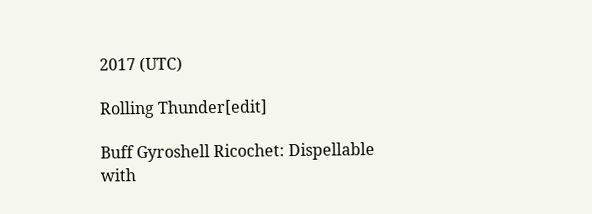2017 (UTC)

Rolling Thunder[edit]

Buff Gyroshell Ricochet: Dispellable with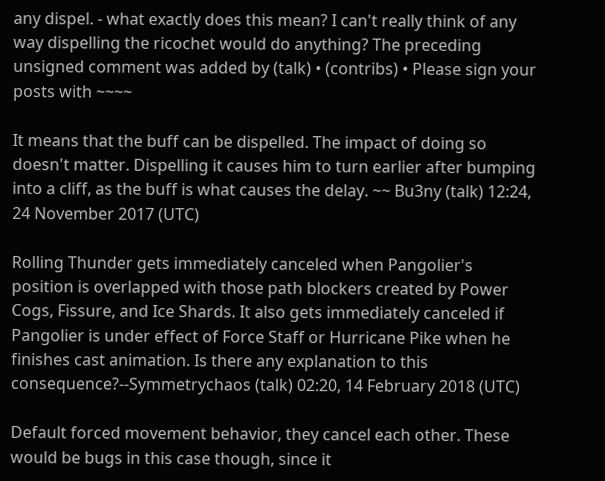any dispel. - what exactly does this mean? I can't really think of any way dispelling the ricochet would do anything? The preceding unsigned comment was added by (talk) • (contribs) • Please sign your posts with ~~~~

It means that the buff can be dispelled. The impact of doing so doesn't matter. Dispelling it causes him to turn earlier after bumping into a cliff, as the buff is what causes the delay. ~~ Bu3ny (talk) 12:24, 24 November 2017 (UTC)

Rolling Thunder gets immediately canceled when Pangolier's position is overlapped with those path blockers created by Power Cogs, Fissure, and Ice Shards. It also gets immediately canceled if Pangolier is under effect of Force Staff or Hurricane Pike when he finishes cast animation. Is there any explanation to this consequence?--Symmetrychaos (talk) 02:20, 14 February 2018 (UTC)

Default forced movement behavior, they cancel each other. These would be bugs in this case though, since it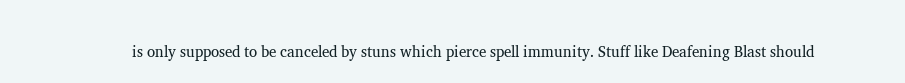is only supposed to be canceled by stuns which pierce spell immunity. Stuff like Deafening Blast should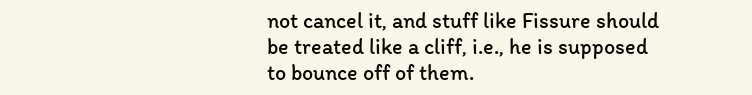not cancel it, and stuff like Fissure should be treated like a cliff, i.e., he is supposed to bounce off of them.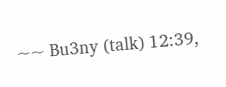~~ Bu3ny (talk) 12:39,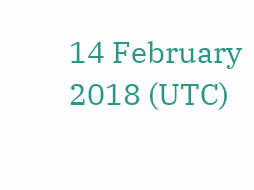14 February 2018 (UTC)